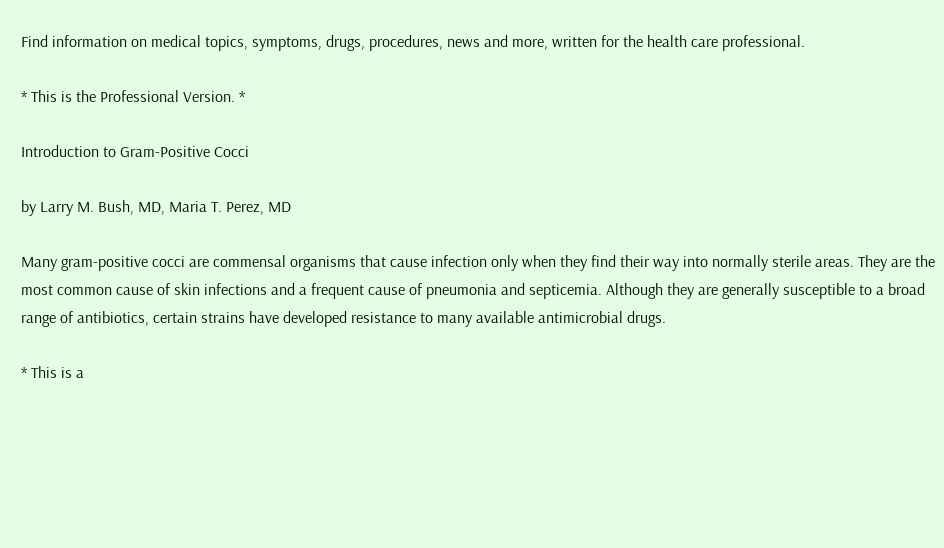Find information on medical topics, symptoms, drugs, procedures, news and more, written for the health care professional.

* This is the Professional Version. *

Introduction to Gram-Positive Cocci

by Larry M. Bush, MD, Maria T. Perez, MD

Many gram-positive cocci are commensal organisms that cause infection only when they find their way into normally sterile areas. They are the most common cause of skin infections and a frequent cause of pneumonia and septicemia. Although they are generally susceptible to a broad range of antibiotics, certain strains have developed resistance to many available antimicrobial drugs.

* This is a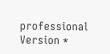professional Version *